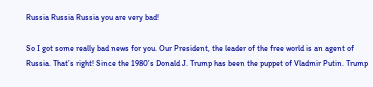Russia Russia Russia you are very bad!

So I got some really bad news for you. Our President, the leader of the free world is an agent of Russia. That’s right! Since the 1980’s Donald J. Trump has been the puppet of Vladmir Putin. Trump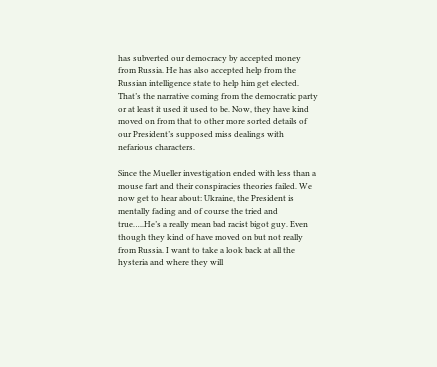has subverted our democracy by accepted money from Russia. He has also accepted help from the Russian intelligence state to help him get elected. That’s the narrative coming from the democratic party or at least it used it used to be. Now, they have kind moved on from that to other more sorted details of our President’s supposed miss dealings with nefarious characters.

Since the Mueller investigation ended with less than a mouse fart and their conspiracies theories failed. We now get to hear about: Ukraine, the President is mentally fading and of course the tried and true…..He’s a really mean bad racist bigot guy. Even though they kind of have moved on but not really from Russia. I want to take a look back at all the hysteria and where they will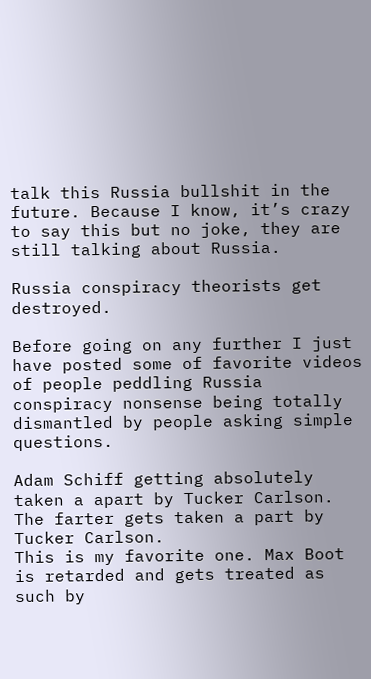talk this Russia bullshit in the future. Because I know, it’s crazy to say this but no joke, they are still talking about Russia.

Russia conspiracy theorists get destroyed.

Before going on any further I just have posted some of favorite videos of people peddling Russia conspiracy nonsense being totally dismantled by people asking simple questions.

Adam Schiff getting absolutely taken a apart by Tucker Carlson.
The farter gets taken a part by Tucker Carlson.
This is my favorite one. Max Boot is retarded and gets treated as such by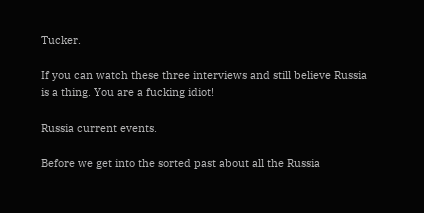Tucker.

If you can watch these three interviews and still believe Russia is a thing. You are a fucking idiot!

Russia current events.

Before we get into the sorted past about all the Russia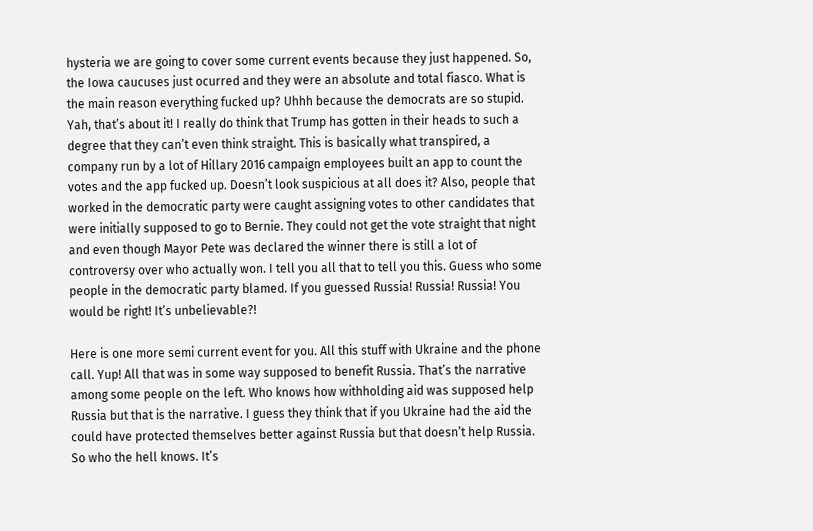hysteria we are going to cover some current events because they just happened. So, the Iowa caucuses just ocurred and they were an absolute and total fiasco. What is the main reason everything fucked up? Uhhh because the democrats are so stupid. Yah, that’s about it! I really do think that Trump has gotten in their heads to such a degree that they can’t even think straight. This is basically what transpired, a company run by a lot of Hillary 2016 campaign employees built an app to count the votes and the app fucked up. Doesn’t look suspicious at all does it? Also, people that worked in the democratic party were caught assigning votes to other candidates that were initially supposed to go to Bernie. They could not get the vote straight that night and even though Mayor Pete was declared the winner there is still a lot of controversy over who actually won. I tell you all that to tell you this. Guess who some people in the democratic party blamed. If you guessed Russia! Russia! Russia! You would be right! It’s unbelievable?!

Here is one more semi current event for you. All this stuff with Ukraine and the phone call. Yup! All that was in some way supposed to benefit Russia. That’s the narrative among some people on the left. Who knows how withholding aid was supposed help Russia but that is the narrative. I guess they think that if you Ukraine had the aid the could have protected themselves better against Russia but that doesn’t help Russia. So who the hell knows. It’s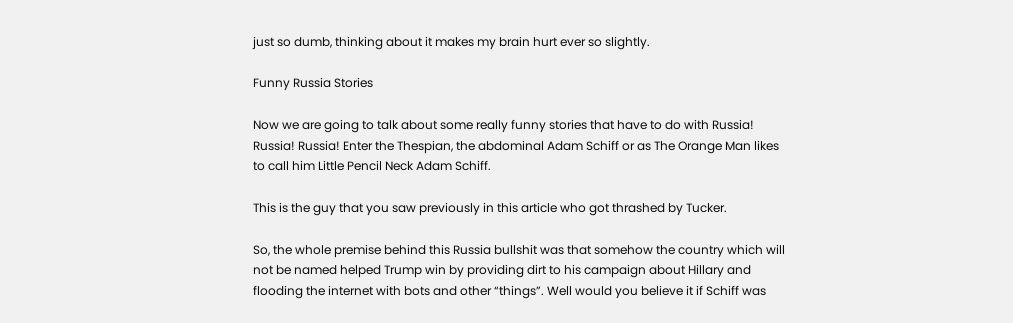just so dumb, thinking about it makes my brain hurt ever so slightly.

Funny Russia Stories

Now we are going to talk about some really funny stories that have to do with Russia! Russia! Russia! Enter the Thespian, the abdominal Adam Schiff or as The Orange Man likes to call him Little Pencil Neck Adam Schiff.

This is the guy that you saw previously in this article who got thrashed by Tucker.

So, the whole premise behind this Russia bullshit was that somehow the country which will not be named helped Trump win by providing dirt to his campaign about Hillary and flooding the internet with bots and other “things”. Well would you believe it if Schiff was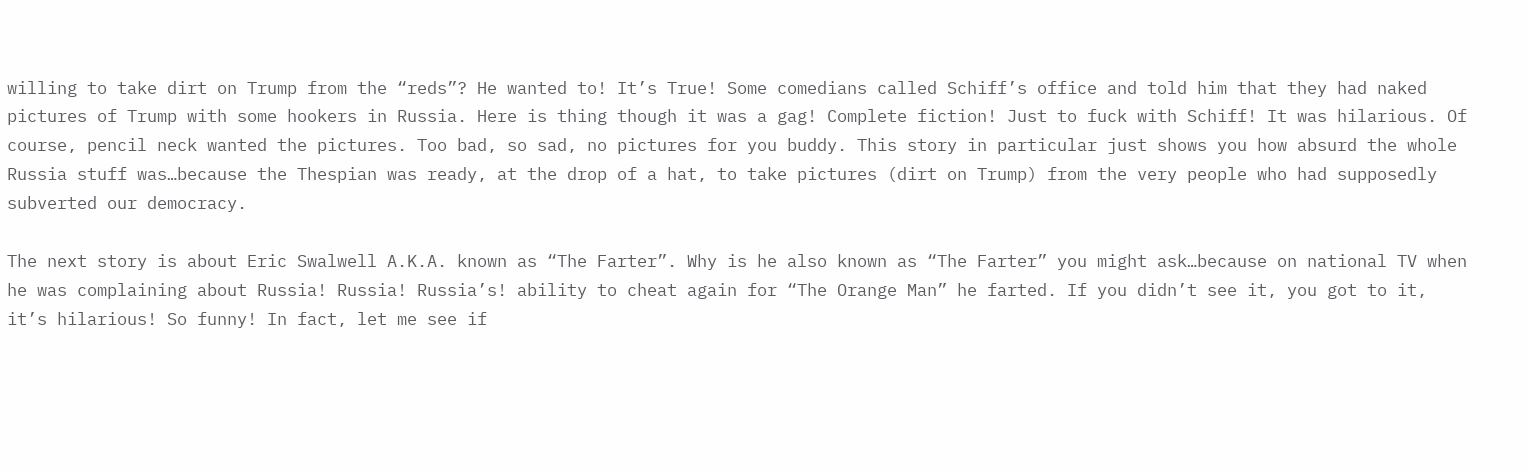willing to take dirt on Trump from the “reds”? He wanted to! It’s True! Some comedians called Schiff’s office and told him that they had naked pictures of Trump with some hookers in Russia. Here is thing though it was a gag! Complete fiction! Just to fuck with Schiff! It was hilarious. Of course, pencil neck wanted the pictures. Too bad, so sad, no pictures for you buddy. This story in particular just shows you how absurd the whole Russia stuff was…because the Thespian was ready, at the drop of a hat, to take pictures (dirt on Trump) from the very people who had supposedly subverted our democracy.

The next story is about Eric Swalwell A.K.A. known as “The Farter”. Why is he also known as “The Farter” you might ask…because on national TV when he was complaining about Russia! Russia! Russia’s! ability to cheat again for “The Orange Man” he farted. If you didn’t see it, you got to it, it’s hilarious! So funny! In fact, let me see if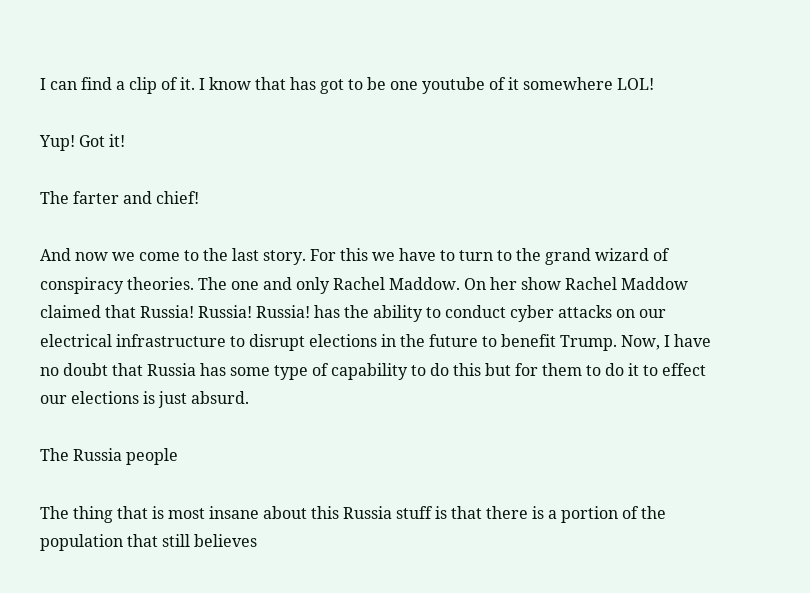I can find a clip of it. I know that has got to be one youtube of it somewhere LOL!

Yup! Got it!

The farter and chief!

And now we come to the last story. For this we have to turn to the grand wizard of conspiracy theories. The one and only Rachel Maddow. On her show Rachel Maddow claimed that Russia! Russia! Russia! has the ability to conduct cyber attacks on our electrical infrastructure to disrupt elections in the future to benefit Trump. Now, I have no doubt that Russia has some type of capability to do this but for them to do it to effect our elections is just absurd.

The Russia people

The thing that is most insane about this Russia stuff is that there is a portion of the population that still believes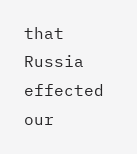that Russia effected our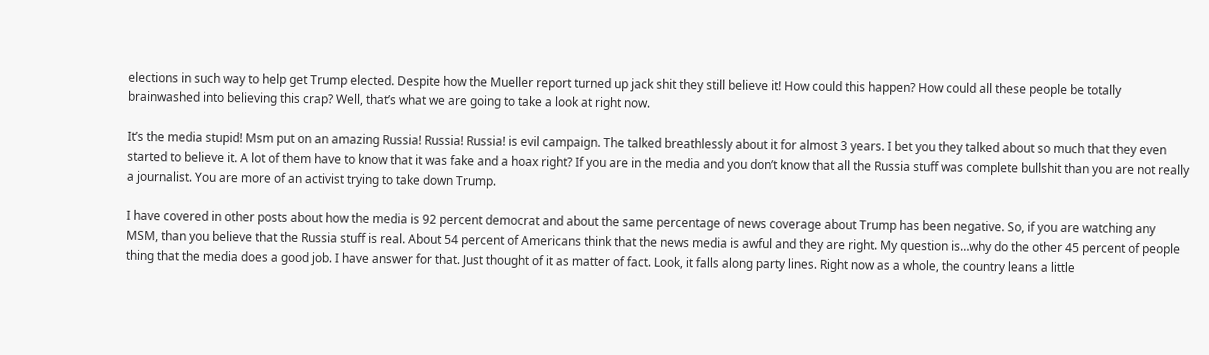elections in such way to help get Trump elected. Despite how the Mueller report turned up jack shit they still believe it! How could this happen? How could all these people be totally brainwashed into believing this crap? Well, that’s what we are going to take a look at right now.

It’s the media stupid! Msm put on an amazing Russia! Russia! Russia! is evil campaign. The talked breathlessly about it for almost 3 years. I bet you they talked about so much that they even started to believe it. A lot of them have to know that it was fake and a hoax right? If you are in the media and you don’t know that all the Russia stuff was complete bullshit than you are not really a journalist. You are more of an activist trying to take down Trump.

I have covered in other posts about how the media is 92 percent democrat and about the same percentage of news coverage about Trump has been negative. So, if you are watching any MSM, than you believe that the Russia stuff is real. About 54 percent of Americans think that the news media is awful and they are right. My question is…why do the other 45 percent of people thing that the media does a good job. I have answer for that. Just thought of it as matter of fact. Look, it falls along party lines. Right now as a whole, the country leans a little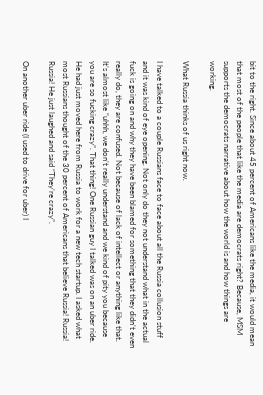bit to the right. Since about 45 percent of Americans like the media, it would mean that most of the people that like the media are democrats right? Because, MSM supports the democrats narrative about how the world is and how things are working.

What Russia thinks of us right now.

I have talked to a couple Russians face to face about all the Russia collusion stuff and it was kind of eye opening. Not only do they not understand what in the actual fuck is going on and why they have been blamed for something that they didn’t even really do, they are confused. Not because of lack of intellect or anything like that. It’s almost like “uhhh, we don’t really understand and we kind of pity you because you are so fucking crazy”. That thing! One Russian guy I talked was on an uber ride. He had just moved here from Russia to work for a new tech startup. I asked what most Russians thought of the 30 percent of Americans that believe Russia! Russia! Russia! He just laughed and said “They’re crazy”.

On another uber ride (I used to drive for uber) I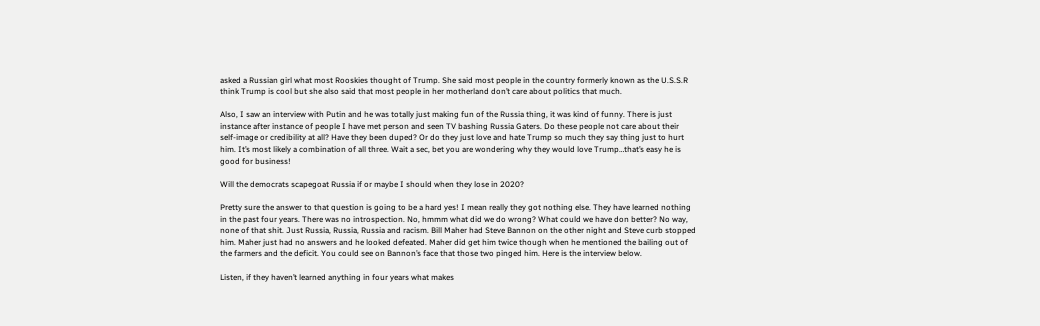asked a Russian girl what most Rooskies thought of Trump. She said most people in the country formerly known as the U.S.S.R think Trump is cool but she also said that most people in her motherland don’t care about politics that much.

Also, I saw an interview with Putin and he was totally just making fun of the Russia thing, it was kind of funny. There is just instance after instance of people I have met person and seen TV bashing Russia Gaters. Do these people not care about their self-image or credibility at all? Have they been duped? Or do they just love and hate Trump so much they say thing just to hurt him. It’s most likely a combination of all three. Wait a sec, bet you are wondering why they would love Trump…that’s easy he is good for business!

Will the democrats scapegoat Russia if or maybe I should when they lose in 2020?

Pretty sure the answer to that question is going to be a hard yes! I mean really they got nothing else. They have learned nothing in the past four years. There was no introspection. No, hmmm what did we do wrong? What could we have don better? No way, none of that shit. Just Russia, Russia, Russia and racism. Bill Maher had Steve Bannon on the other night and Steve curb stopped him. Maher just had no answers and he looked defeated. Maher did get him twice though when he mentioned the bailing out of the farmers and the deficit. You could see on Bannon’s face that those two pinged him. Here is the interview below.

Listen, if they haven’t learned anything in four years what makes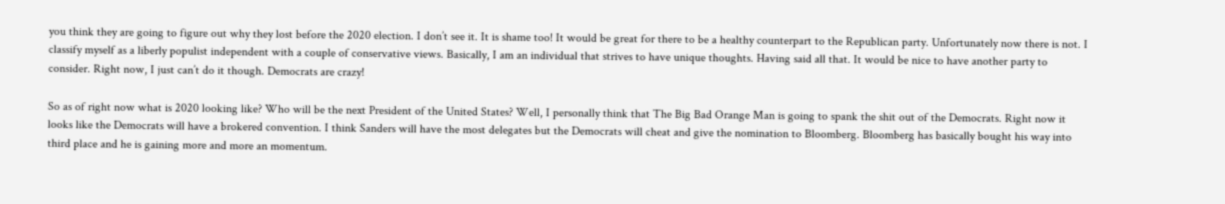you think they are going to figure out why they lost before the 2020 election. I don’t see it. It is shame too! It would be great for there to be a healthy counterpart to the Republican party. Unfortunately now there is not. I classify myself as a liberly populist independent with a couple of conservative views. Basically, I am an individual that strives to have unique thoughts. Having said all that. It would be nice to have another party to consider. Right now, I just can’t do it though. Democrats are crazy!

So as of right now what is 2020 looking like? Who will be the next President of the United States? Well, I personally think that The Big Bad Orange Man is going to spank the shit out of the Democrats. Right now it looks like the Democrats will have a brokered convention. I think Sanders will have the most delegates but the Democrats will cheat and give the nomination to Bloomberg. Bloomberg has basically bought his way into third place and he is gaining more and more an momentum.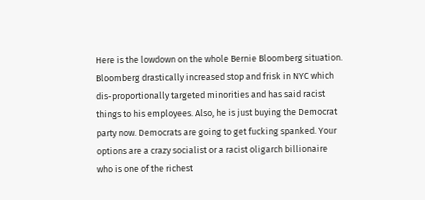Here is the lowdown on the whole Bernie Bloomberg situation. Bloomberg drastically increased stop and frisk in NYC which dis-proportionally targeted minorities and has said racist things to his employees. Also, he is just buying the Democrat party now. Democrats are going to get fucking spanked. Your options are a crazy socialist or a racist oligarch billionaire who is one of the richest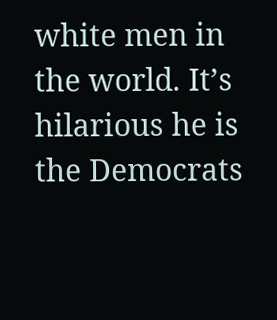white men in the world. It’s hilarious he is the Democrats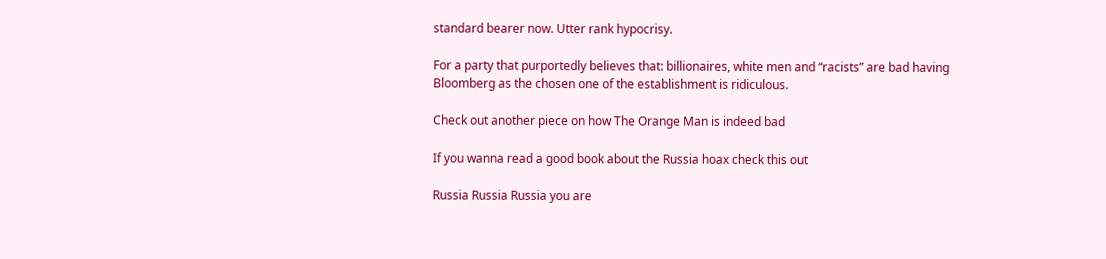standard bearer now. Utter rank hypocrisy.

For a party that purportedly believes that: billionaires, white men and “racists” are bad having Bloomberg as the chosen one of the establishment is ridiculous.

Check out another piece on how The Orange Man is indeed bad

If you wanna read a good book about the Russia hoax check this out

Russia Russia Russia you are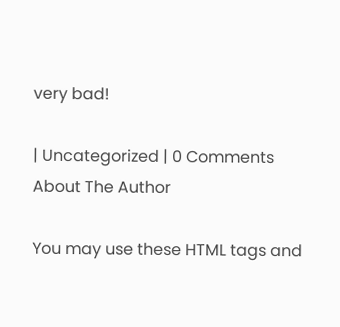very bad!

| Uncategorized | 0 Comments
About The Author

You may use these HTML tags and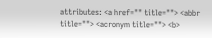attributes: <a href="" title=""> <abbr title=""> <acronym title=""> <b>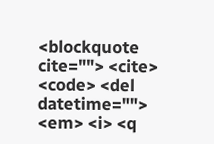<blockquote cite=""> <cite> <code> <del datetime=""> <em> <i> <q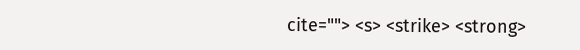cite=""> <s> <strike> <strong>